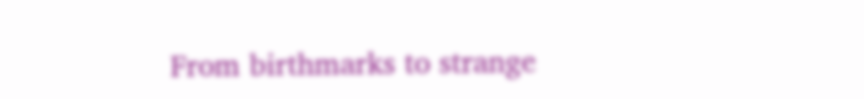From birthmarks to strange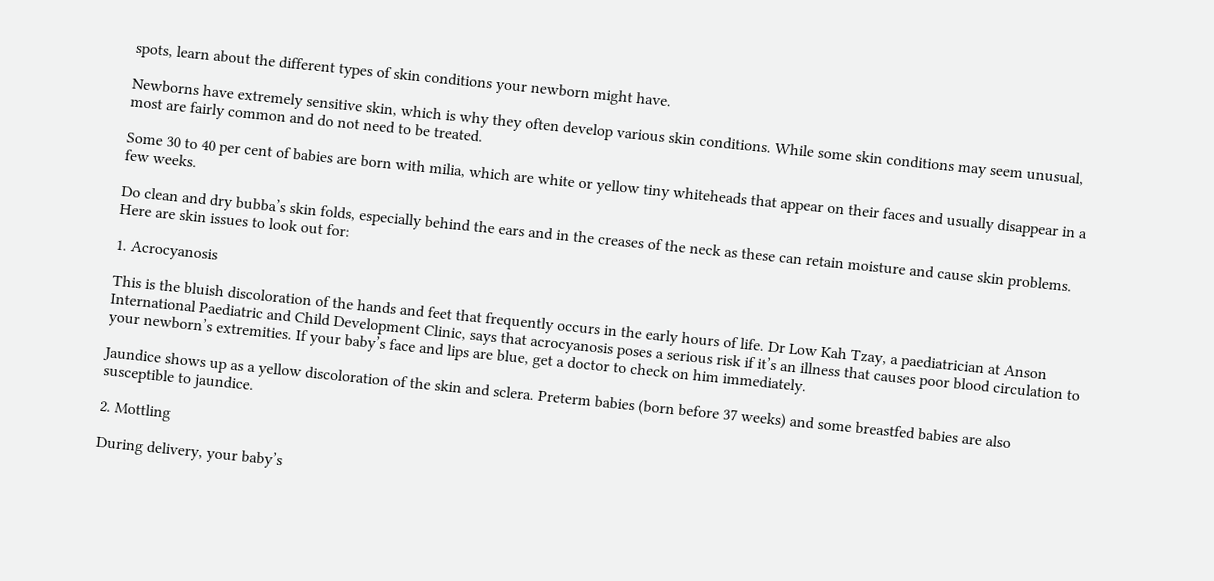spots, learn about the different types of skin conditions your newborn might have.

Newborns have extremely sensitive skin, which is why they often develop various skin conditions. While some skin conditions may seem unusual, most are fairly common and do not need to be treated.

Some 30 to 40 per cent of babies are born with milia, which are white or yellow tiny whiteheads that appear on their faces and usually disappear in a few weeks.

Do clean and dry bubba’s skin folds, especially behind the ears and in the creases of the neck as these can retain moisture and cause skin problems. Here are skin issues to look out for:

1. Acrocyanosis

This is the bluish discoloration of the hands and feet that frequently occurs in the early hours of life. Dr Low Kah Tzay, a paediatrician at Anson International Paediatric and Child Development Clinic, says that acrocyanosis poses a serious risk if it’s an illness that causes poor blood circulation to your newborn’s extremities. If your baby’s face and lips are blue, get a doctor to check on him immediately.

Jaundice shows up as a yellow discoloration of the skin and sclera. Preterm babies (born before 37 weeks) and some breastfed babies are also susceptible to jaundice.

2. Mottling

During delivery, your baby’s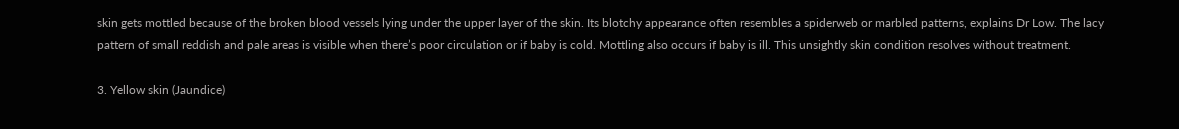skin gets mottled because of the broken blood vessels lying under the upper layer of the skin. Its blotchy appearance often resembles a spiderweb or marbled patterns, explains Dr Low. The lacy pattern of small reddish and pale areas is visible when there’s poor circulation or if baby is cold. Mottling also occurs if baby is ill. This unsightly skin condition resolves without treatment.

3. Yellow skin (Jaundice)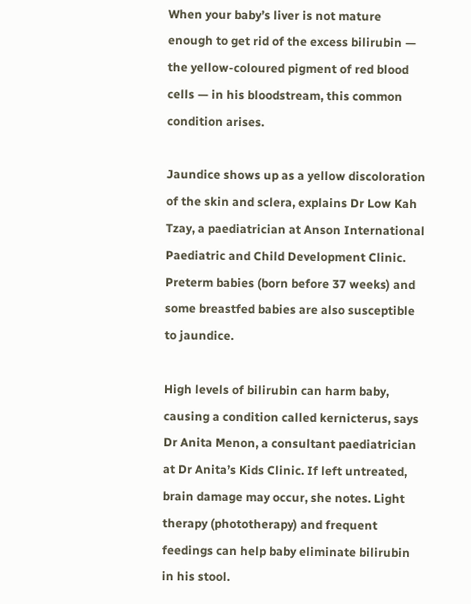When your baby’s liver is not mature enough to get rid of the excess bilirubin — the yellow-coloured pigment of red blood cells — in his bloodstream, this common condition arises.

Jaundice shows up as a yellow discoloration of the skin and sclera, explains Dr Low Kah Tzay, a paediatrician at Anson International Paediatric and Child Development Clinic. Preterm babies (born before 37 weeks) and some breastfed babies are also susceptible to jaundice.

High levels of bilirubin can harm baby, causing a condition called kernicterus, says Dr Anita Menon, a consultant paediatrician at Dr Anita’s Kids Clinic. If left untreated, brain damage may occur, she notes. Light therapy (phototherapy) and frequent feedings can help baby eliminate bilirubin in his stool.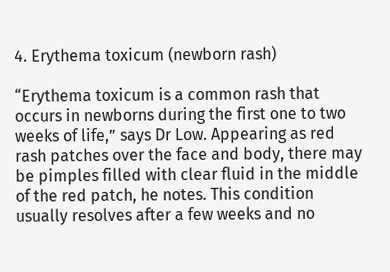4. Erythema toxicum (newborn rash)

“Erythema toxicum is a common rash that occurs in newborns during the first one to two weeks of life,” says Dr Low. Appearing as red rash patches over the face and body, there may be pimples filled with clear fluid in the middle of the red patch, he notes. This condition usually resolves after a few weeks and no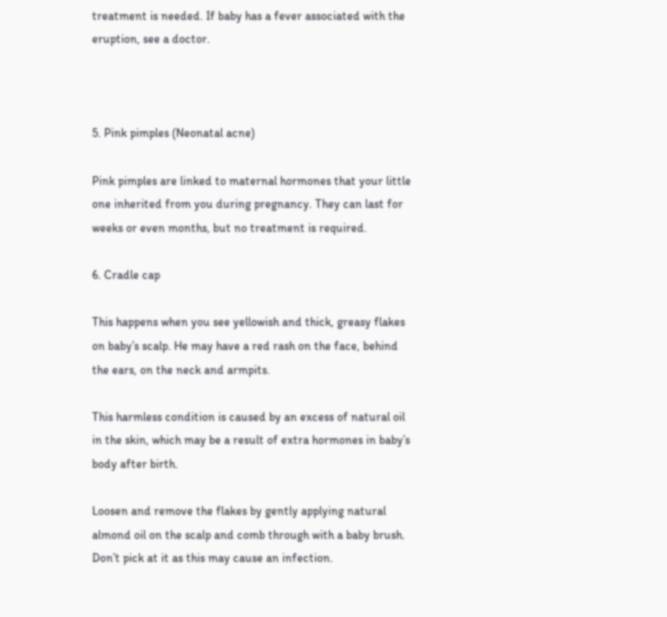treatment is needed. If baby has a fever associated with the eruption, see a doctor.



5. Pink pimples (Neonatal acne)

Pink pimples are linked to maternal hormones that your little one inherited from you during pregnancy. They can last for weeks or even months, but no treatment is required.

6. Cradle cap

This happens when you see yellowish and thick, greasy flakes on baby’s scalp. He may have a red rash on the face, behind the ears, on the neck and armpits.

This harmless condition is caused by an excess of natural oil in the skin, which may be a result of extra hormones in baby’s body after birth.

Loosen and remove the flakes by gently applying natural almond oil on the scalp and comb through with a baby brush. Don’t pick at it as this may cause an infection.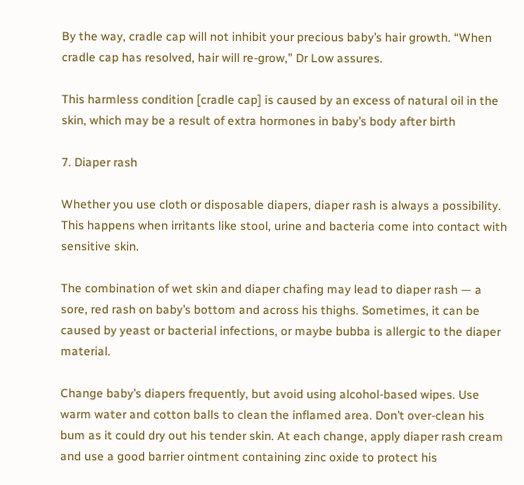By the way, cradle cap will not inhibit your precious baby’s hair growth. “When cradle cap has resolved, hair will re-grow,” Dr Low assures.

This harmless condition [cradle cap] is caused by an excess of natural oil in the skin, which may be a result of extra hormones in baby’s body after birth

7. Diaper rash

Whether you use cloth or disposable diapers, diaper rash is always a possibility. This happens when irritants like stool, urine and bacteria come into contact with sensitive skin.

The combination of wet skin and diaper chafing may lead to diaper rash — a sore, red rash on baby’s bottom and across his thighs. Sometimes, it can be caused by yeast or bacterial infections, or maybe bubba is allergic to the diaper material.

Change baby’s diapers frequently, but avoid using alcohol-based wipes. Use warm water and cotton balls to clean the inflamed area. Don’t over-clean his bum as it could dry out his tender skin. At each change, apply diaper rash cream and use a good barrier ointment containing zinc oxide to protect his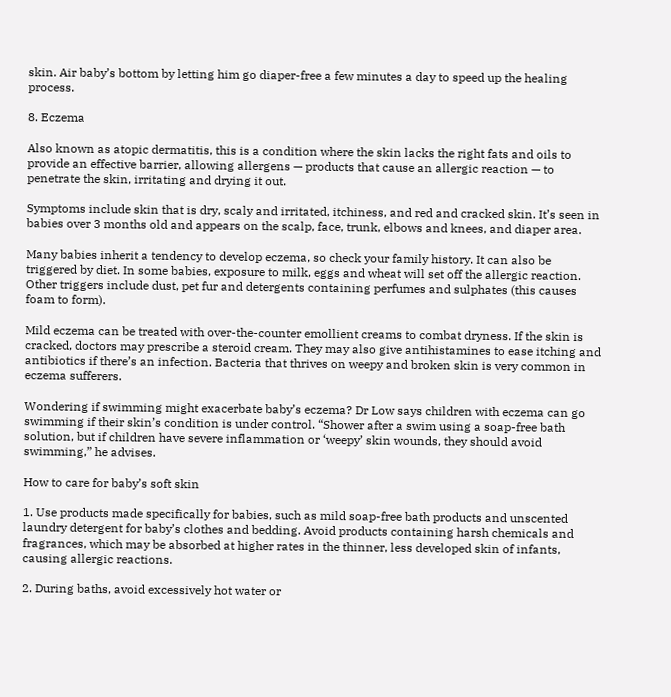skin. Air baby’s bottom by letting him go diaper-free a few minutes a day to speed up the healing process.

8. Eczema

Also known as atopic dermatitis, this is a condition where the skin lacks the right fats and oils to provide an effective barrier, allowing allergens — products that cause an allergic reaction — to penetrate the skin, irritating and drying it out.

Symptoms include skin that is dry, scaly and irritated, itchiness, and red and cracked skin. It’s seen in babies over 3 months old and appears on the scalp, face, trunk, elbows and knees, and diaper area.

Many babies inherit a tendency to develop eczema, so check your family history. It can also be triggered by diet. In some babies, exposure to milk, eggs and wheat will set off the allergic reaction. Other triggers include dust, pet fur and detergents containing perfumes and sulphates (this causes foam to form).

Mild eczema can be treated with over-the-counter emollient creams to combat dryness. If the skin is cracked, doctors may prescribe a steroid cream. They may also give antihistamines to ease itching and antibiotics if there’s an infection. Bacteria that thrives on weepy and broken skin is very common in eczema sufferers.

Wondering if swimming might exacerbate baby’s eczema? Dr Low says children with eczema can go swimming if their skin’s condition is under control. “Shower after a swim using a soap-free bath solution, but if children have severe inflammation or ‘weepy’ skin wounds, they should avoid swimming,” he advises.

How to care for baby’s soft skin

1. Use products made specifically for babies, such as mild soap-free bath products and unscented laundry detergent for baby’s clothes and bedding. Avoid products containing harsh chemicals and fragrances, which may be absorbed at higher rates in the thinner, less developed skin of infants, causing allergic reactions.

2. During baths, avoid excessively hot water or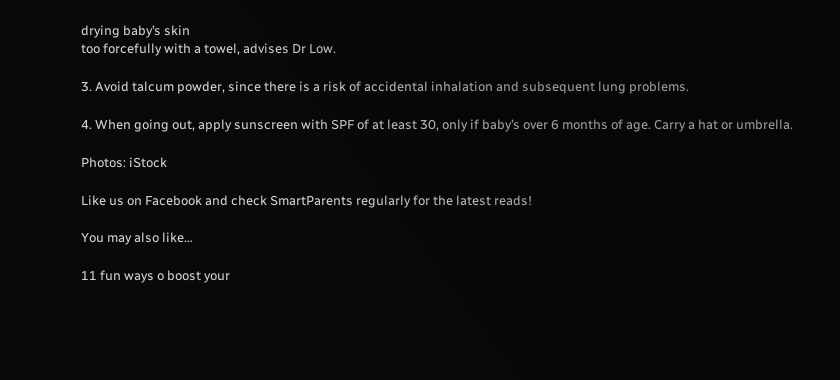drying baby’s skin
too forcefully with a towel, advises Dr Low.

3. Avoid talcum powder, since there is a risk of accidental inhalation and subsequent lung problems.

4. When going out, apply sunscreen with SPF of at least 30, only if baby’s over 6 months of age. Carry a hat or umbrella.

Photos: iStock

Like us on Facebook and check SmartParents regularly for the latest reads!

You may also like…

11 fun ways o boost your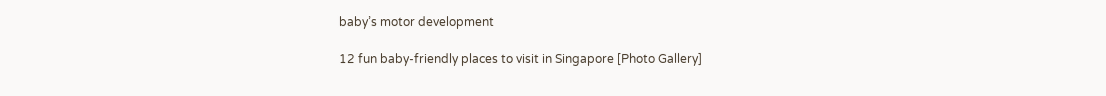baby’s motor development

12 fun baby-friendly places to visit in Singapore [Photo Gallery]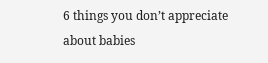6 things you don’t appreciate about babies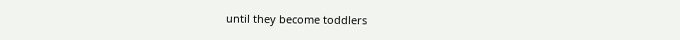until they become toddlers